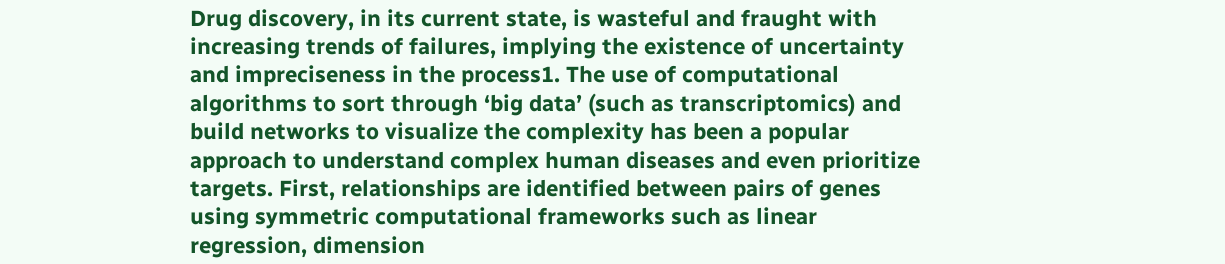Drug discovery, in its current state, is wasteful and fraught with increasing trends of failures, implying the existence of uncertainty and impreciseness in the process1. The use of computational algorithms to sort through ‘big data’ (such as transcriptomics) and build networks to visualize the complexity has been a popular approach to understand complex human diseases and even prioritize targets. First, relationships are identified between pairs of genes using symmetric computational frameworks such as linear regression, dimension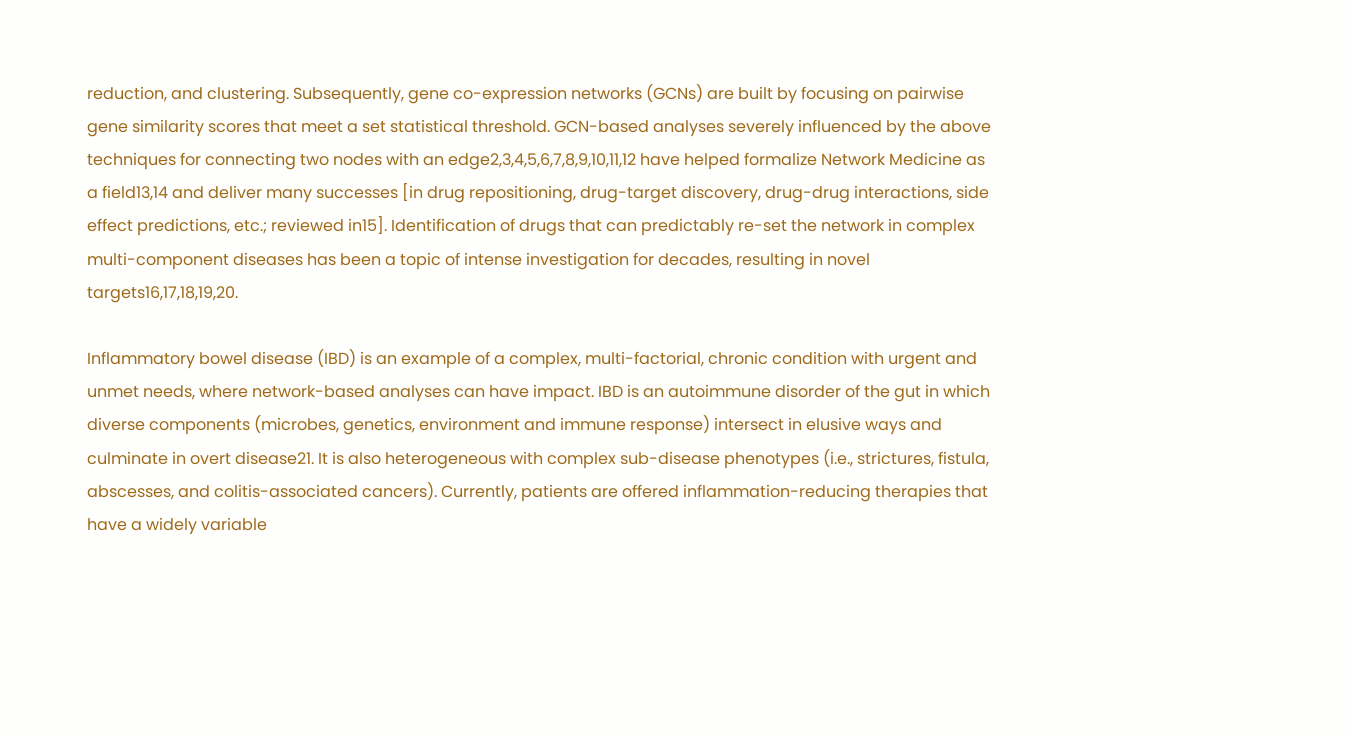reduction, and clustering. Subsequently, gene co-expression networks (GCNs) are built by focusing on pairwise gene similarity scores that meet a set statistical threshold. GCN-based analyses severely influenced by the above techniques for connecting two nodes with an edge2,3,4,5,6,7,8,9,10,11,12 have helped formalize Network Medicine as a field13,14 and deliver many successes [in drug repositioning, drug-target discovery, drug-drug interactions, side effect predictions, etc.; reviewed in15]. Identification of drugs that can predictably re-set the network in complex multi-component diseases has been a topic of intense investigation for decades, resulting in novel targets16,17,18,19,20.

Inflammatory bowel disease (IBD) is an example of a complex, multi-factorial, chronic condition with urgent and unmet needs, where network-based analyses can have impact. IBD is an autoimmune disorder of the gut in which diverse components (microbes, genetics, environment and immune response) intersect in elusive ways and culminate in overt disease21. It is also heterogeneous with complex sub-disease phenotypes (i.e., strictures, fistula, abscesses, and colitis-associated cancers). Currently, patients are offered inflammation-reducing therapies that have a widely variable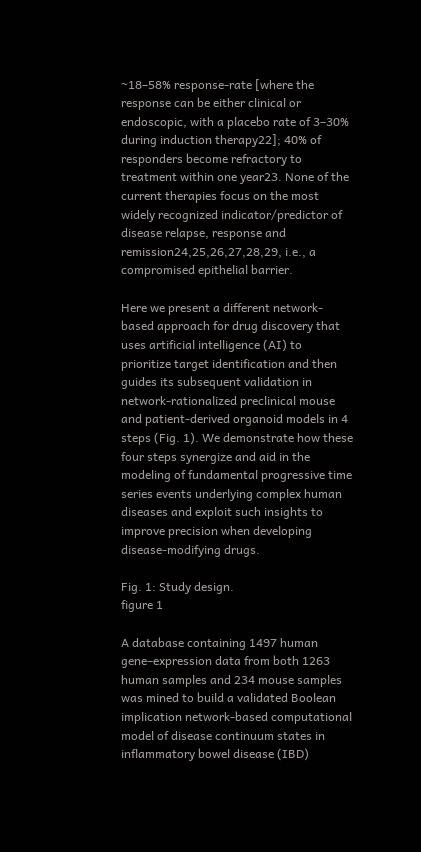~18–58% response-rate [where the response can be either clinical or endoscopic, with a placebo rate of 3–30% during induction therapy22]; 40% of responders become refractory to treatment within one year23. None of the current therapies focus on the most widely recognized indicator/predictor of disease relapse, response and remission24,25,26,27,28,29, i.e., a compromised epithelial barrier.

Here we present a different network-based approach for drug discovery that uses artificial intelligence (AI) to prioritize target identification and then guides its subsequent validation in network-rationalized preclinical mouse and patient-derived organoid models in 4 steps (Fig. 1). We demonstrate how these four steps synergize and aid in the modeling of fundamental progressive time series events underlying complex human diseases and exploit such insights to improve precision when developing disease-modifying drugs.

Fig. 1: Study design.
figure 1

A database containing 1497 human gene–expression data from both 1263 human samples and 234 mouse samples was mined to build a validated Boolean implication network-based computational model of disease continuum states in inflammatory bowel disease (IBD)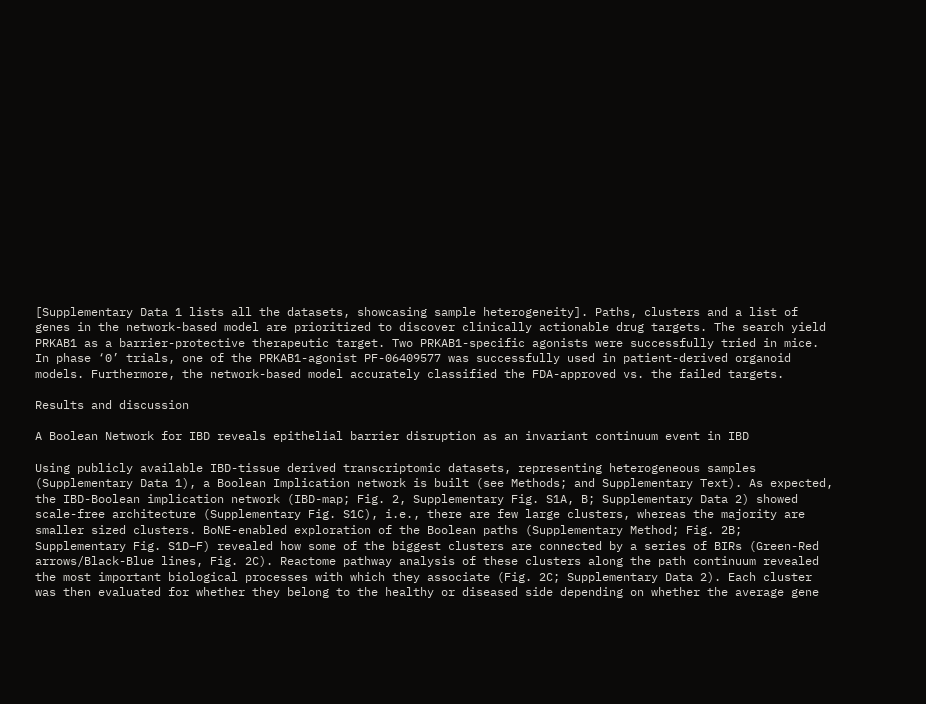[Supplementary Data 1 lists all the datasets, showcasing sample heterogeneity]. Paths, clusters and a list of genes in the network-based model are prioritized to discover clinically actionable drug targets. The search yield PRKAB1 as a barrier-protective therapeutic target. Two PRKAB1-specific agonists were successfully tried in mice. In phase ‘0’ trials, one of the PRKAB1-agonist PF-06409577 was successfully used in patient-derived organoid models. Furthermore, the network-based model accurately classified the FDA-approved vs. the failed targets.

Results and discussion

A Boolean Network for IBD reveals epithelial barrier disruption as an invariant continuum event in IBD

Using publicly available IBD-tissue derived transcriptomic datasets, representing heterogeneous samples (Supplementary Data 1), a Boolean Implication network is built (see Methods; and Supplementary Text). As expected, the IBD-Boolean implication network (IBD-map; Fig. 2, Supplementary Fig. S1A, B; Supplementary Data 2) showed scale-free architecture (Supplementary Fig. S1C), i.e., there are few large clusters, whereas the majority are smaller sized clusters. BoNE-enabled exploration of the Boolean paths (Supplementary Method; Fig. 2B; Supplementary Fig. S1D–F) revealed how some of the biggest clusters are connected by a series of BIRs (Green-Red arrows/Black-Blue lines, Fig. 2C). Reactome pathway analysis of these clusters along the path continuum revealed the most important biological processes with which they associate (Fig. 2C; Supplementary Data 2). Each cluster was then evaluated for whether they belong to the healthy or diseased side depending on whether the average gene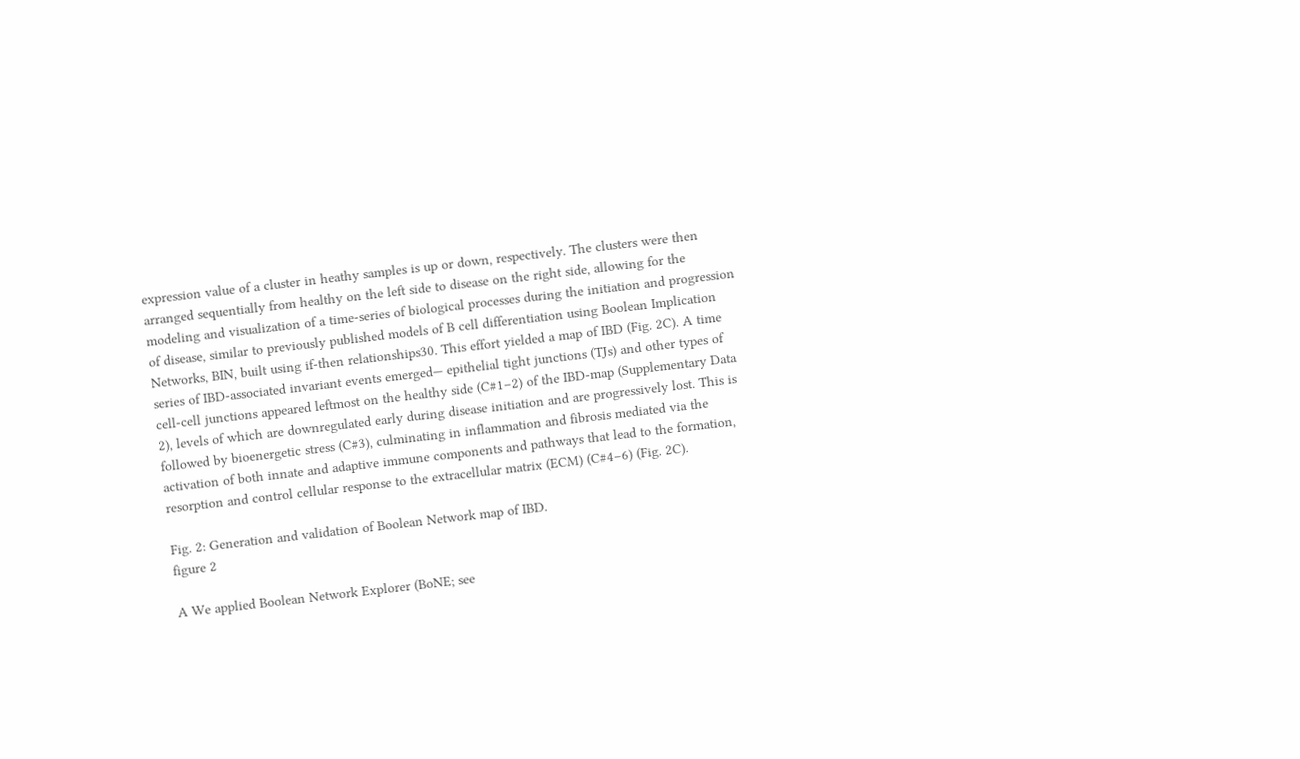expression value of a cluster in heathy samples is up or down, respectively. The clusters were then arranged sequentially from healthy on the left side to disease on the right side, allowing for the modeling and visualization of a time-series of biological processes during the initiation and progression of disease, similar to previously published models of B cell differentiation using Boolean Implication Networks, BIN, built using if-then relationships30. This effort yielded a map of IBD (Fig. 2C). A time series of IBD-associated invariant events emerged— epithelial tight junctions (TJs) and other types of cell-cell junctions appeared leftmost on the healthy side (C#1–2) of the IBD-map (Supplementary Data 2), levels of which are downregulated early during disease initiation and are progressively lost. This is followed by bioenergetic stress (C#3), culminating in inflammation and fibrosis mediated via the activation of both innate and adaptive immune components and pathways that lead to the formation, resorption and control cellular response to the extracellular matrix (ECM) (C#4–6) (Fig. 2C).

Fig. 2: Generation and validation of Boolean Network map of IBD.
figure 2

A We applied Boolean Network Explorer (BoNE; see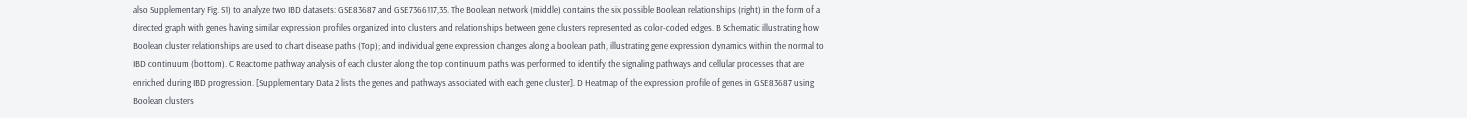also Supplementary Fig. S1) to analyze two IBD datasets: GSE83687 and GSE7366117,35. The Boolean network (middle) contains the six possible Boolean relationships (right) in the form of a directed graph with genes having similar expression profiles organized into clusters and relationships between gene clusters represented as color-coded edges. B Schematic illustrating how Boolean cluster relationships are used to chart disease paths (Top); and individual gene expression changes along a boolean path, illustrating gene expression dynamics within the normal to IBD continuum (bottom). C Reactome pathway analysis of each cluster along the top continuum paths was performed to identify the signaling pathways and cellular processes that are enriched during IBD progression. [Supplementary Data 2 lists the genes and pathways associated with each gene cluster]. D Heatmap of the expression profile of genes in GSE83687 using Boolean clusters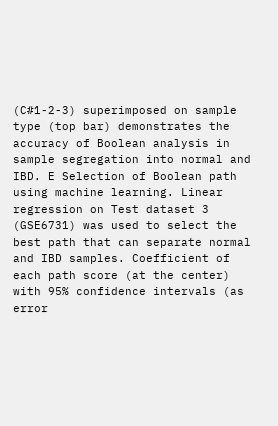(C#1-2-3) superimposed on sample type (top bar) demonstrates the accuracy of Boolean analysis in sample segregation into normal and IBD. E Selection of Boolean path using machine learning. Linear regression on Test dataset 3 (GSE6731) was used to select the best path that can separate normal and IBD samples. Coefficient of each path score (at the center) with 95% confidence intervals (as error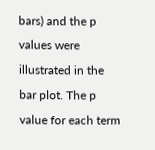bars) and the p values were illustrated in the bar plot. The p value for each term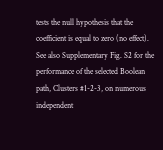tests the null hypothesis that the coefficient is equal to zero (no effect). See also Supplementary Fig. S2 for the performance of the selected Boolean path, Clusters #1-2-3, on numerous independent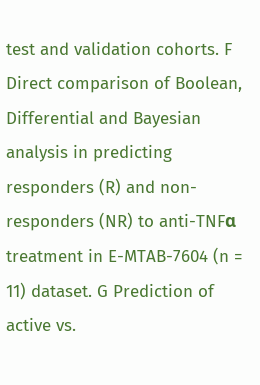test and validation cohorts. F Direct comparison of Boolean, Differential and Bayesian analysis in predicting responders (R) and non-responders (NR) to anti-TNFα treatment in E-MTAB-7604 (n = 11) dataset. G Prediction of active vs.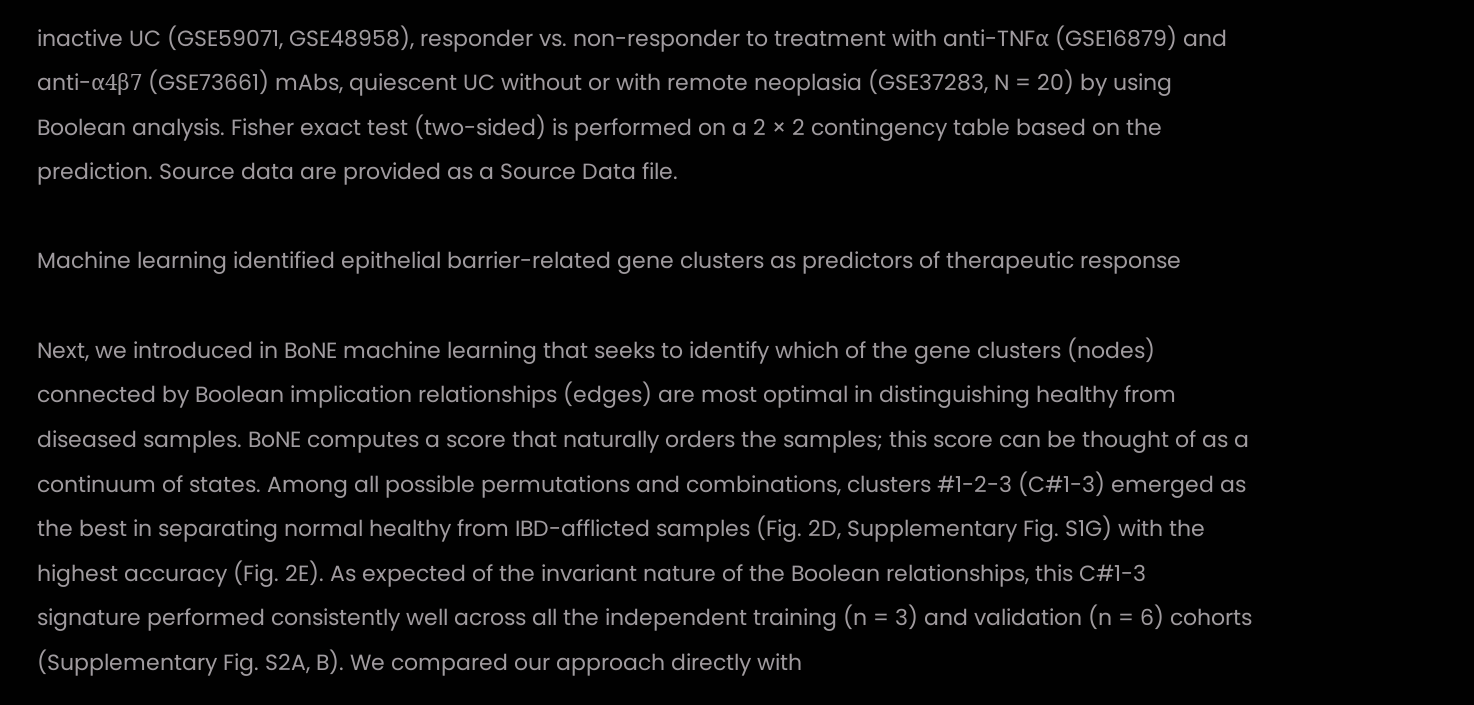inactive UC (GSE59071, GSE48958), responder vs. non-responder to treatment with anti-TNFα (GSE16879) and anti-α4β7 (GSE73661) mAbs, quiescent UC without or with remote neoplasia (GSE37283, N = 20) by using Boolean analysis. Fisher exact test (two-sided) is performed on a 2 × 2 contingency table based on the prediction. Source data are provided as a Source Data file.

Machine learning identified epithelial barrier-related gene clusters as predictors of therapeutic response

Next, we introduced in BoNE machine learning that seeks to identify which of the gene clusters (nodes) connected by Boolean implication relationships (edges) are most optimal in distinguishing healthy from diseased samples. BoNE computes a score that naturally orders the samples; this score can be thought of as a continuum of states. Among all possible permutations and combinations, clusters #1-2-3 (C#1-3) emerged as the best in separating normal healthy from IBD-afflicted samples (Fig. 2D, Supplementary Fig. S1G) with the highest accuracy (Fig. 2E). As expected of the invariant nature of the Boolean relationships, this C#1-3 signature performed consistently well across all the independent training (n = 3) and validation (n = 6) cohorts (Supplementary Fig. S2A, B). We compared our approach directly with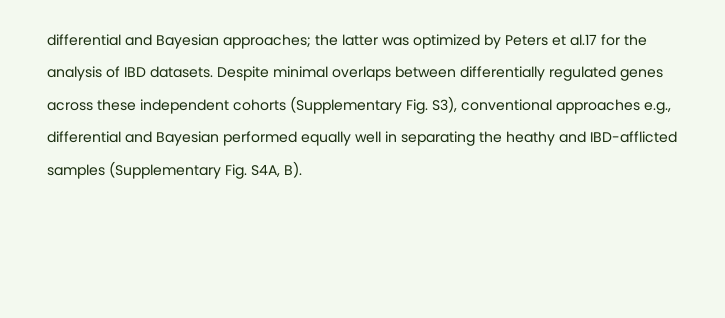differential and Bayesian approaches; the latter was optimized by Peters et al.17 for the analysis of IBD datasets. Despite minimal overlaps between differentially regulated genes across these independent cohorts (Supplementary Fig. S3), conventional approaches e.g., differential and Bayesian performed equally well in separating the heathy and IBD-afflicted samples (Supplementary Fig. S4A, B).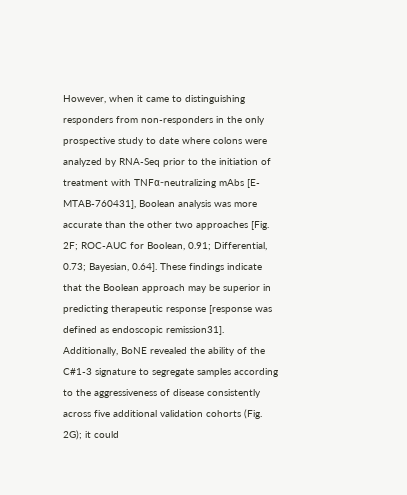However, when it came to distinguishing responders from non-responders in the only prospective study to date where colons were analyzed by RNA-Seq prior to the initiation of treatment with TNFα-neutralizing mAbs [E-MTAB-760431], Boolean analysis was more accurate than the other two approaches [Fig. 2F; ROC-AUC for Boolean, 0.91; Differential, 0.73; Bayesian, 0.64]. These findings indicate that the Boolean approach may be superior in predicting therapeutic response [response was defined as endoscopic remission31]. Additionally, BoNE revealed the ability of the C#1-3 signature to segregate samples according to the aggressiveness of disease consistently across five additional validation cohorts (Fig. 2G); it could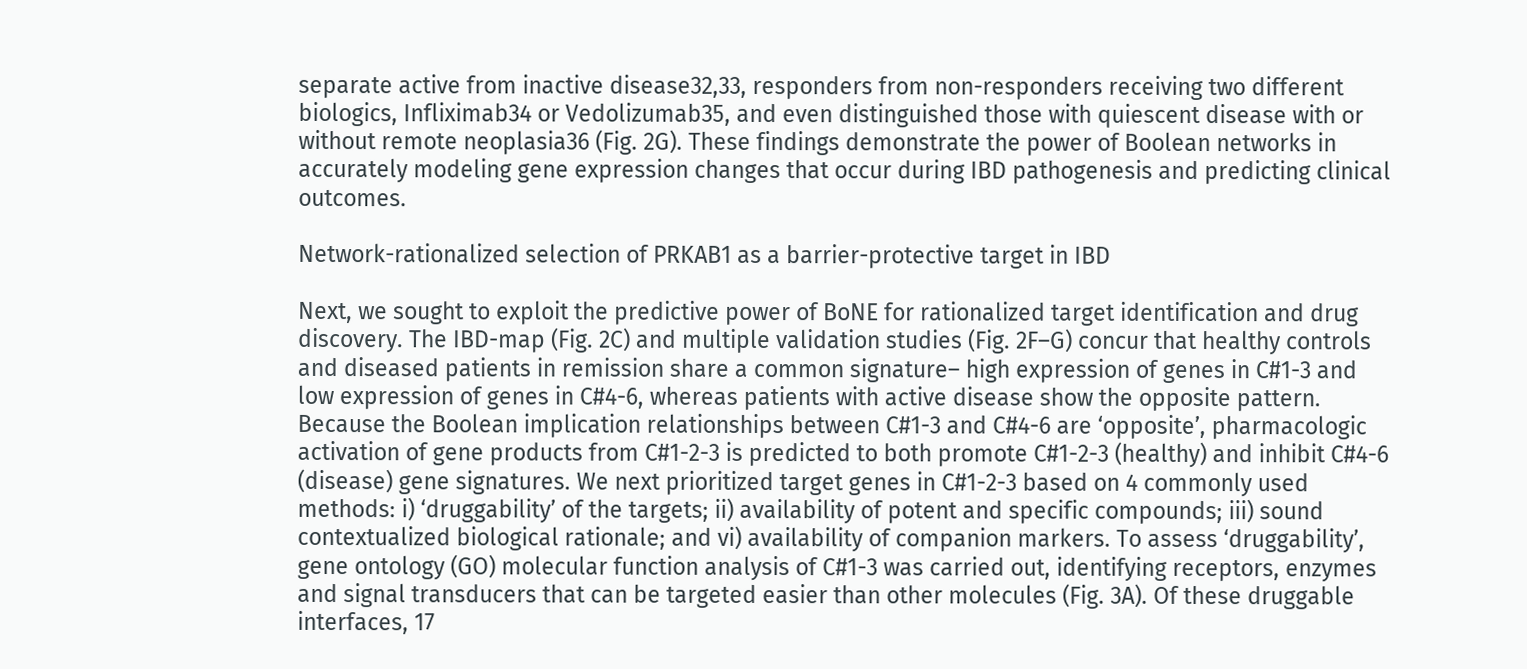separate active from inactive disease32,33, responders from non-responders receiving two different biologics, Infliximab34 or Vedolizumab35, and even distinguished those with quiescent disease with or without remote neoplasia36 (Fig. 2G). These findings demonstrate the power of Boolean networks in accurately modeling gene expression changes that occur during IBD pathogenesis and predicting clinical outcomes.

Network-rationalized selection of PRKAB1 as a barrier-protective target in IBD

Next, we sought to exploit the predictive power of BoNE for rationalized target identification and drug discovery. The IBD-map (Fig. 2C) and multiple validation studies (Fig. 2F–G) concur that healthy controls and diseased patients in remission share a common signature– high expression of genes in C#1-3 and low expression of genes in C#4-6, whereas patients with active disease show the opposite pattern. Because the Boolean implication relationships between C#1-3 and C#4-6 are ‘opposite’, pharmacologic activation of gene products from C#1-2-3 is predicted to both promote C#1-2-3 (healthy) and inhibit C#4-6 (disease) gene signatures. We next prioritized target genes in C#1-2-3 based on 4 commonly used methods: i) ‘druggability’ of the targets; ii) availability of potent and specific compounds; iii) sound contextualized biological rationale; and vi) availability of companion markers. To assess ‘druggability’, gene ontology (GO) molecular function analysis of C#1-3 was carried out, identifying receptors, enzymes and signal transducers that can be targeted easier than other molecules (Fig. 3A). Of these druggable interfaces, 17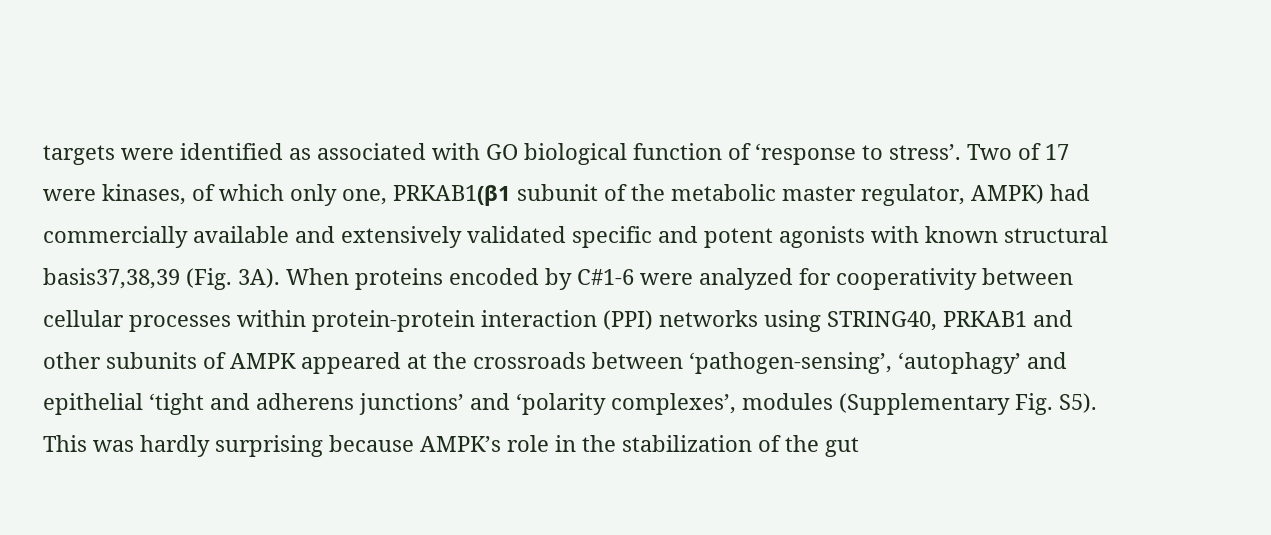targets were identified as associated with GO biological function of ‘response to stress’. Two of 17 were kinases, of which only one, PRKAB1(β1 subunit of the metabolic master regulator, AMPK) had commercially available and extensively validated specific and potent agonists with known structural basis37,38,39 (Fig. 3A). When proteins encoded by C#1-6 were analyzed for cooperativity between cellular processes within protein-protein interaction (PPI) networks using STRING40, PRKAB1 and other subunits of AMPK appeared at the crossroads between ‘pathogen-sensing’, ‘autophagy’ and epithelial ‘tight and adherens junctions’ and ‘polarity complexes’, modules (Supplementary Fig. S5). This was hardly surprising because AMPK’s role in the stabilization of the gut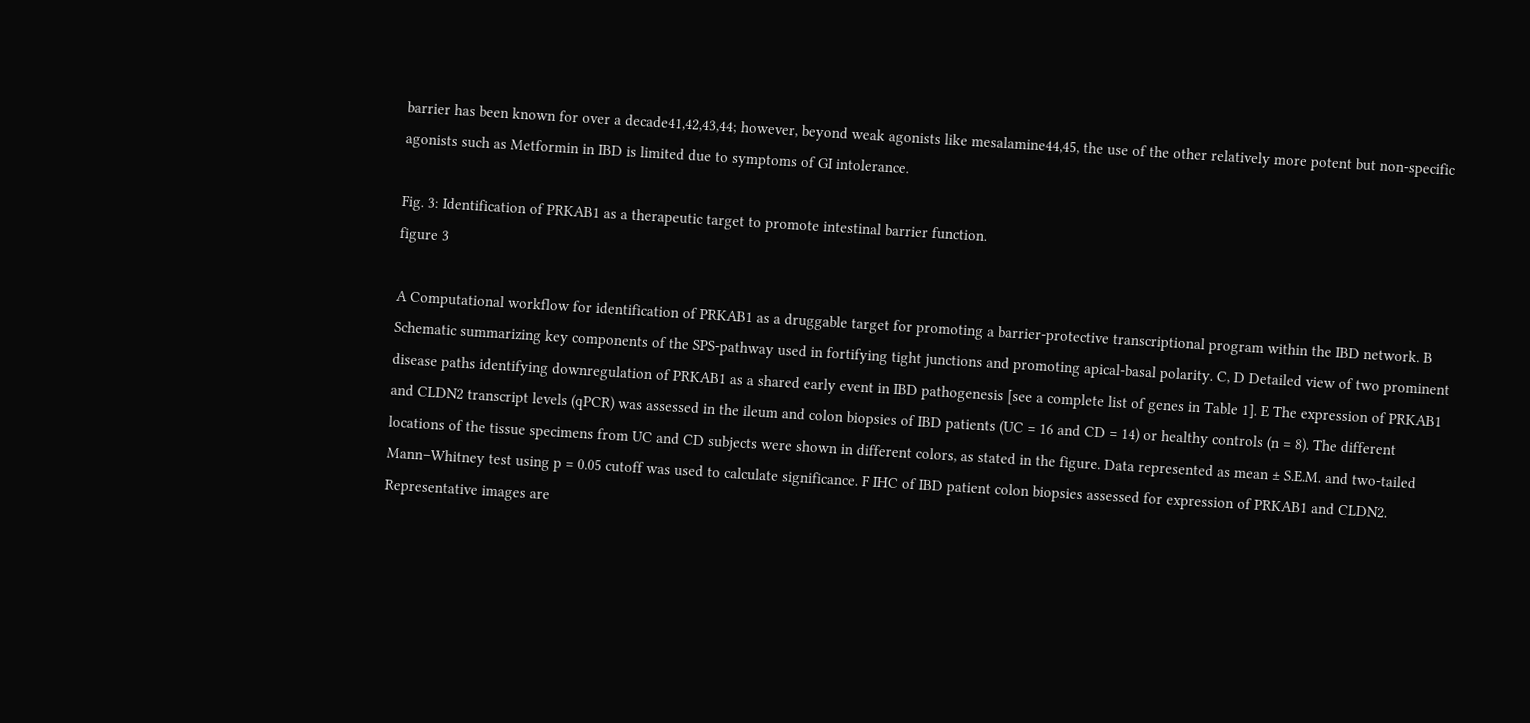barrier has been known for over a decade41,42,43,44; however, beyond weak agonists like mesalamine44,45, the use of the other relatively more potent but non-specific agonists such as Metformin in IBD is limited due to symptoms of GI intolerance.

Fig. 3: Identification of PRKAB1 as a therapeutic target to promote intestinal barrier function.
figure 3

A Computational workflow for identification of PRKAB1 as a druggable target for promoting a barrier-protective transcriptional program within the IBD network. B Schematic summarizing key components of the SPS-pathway used in fortifying tight junctions and promoting apical-basal polarity. C, D Detailed view of two prominent disease paths identifying downregulation of PRKAB1 as a shared early event in IBD pathogenesis [see a complete list of genes in Table 1]. E The expression of PRKAB1 and CLDN2 transcript levels (qPCR) was assessed in the ileum and colon biopsies of IBD patients (UC = 16 and CD = 14) or healthy controls (n = 8). The different locations of the tissue specimens from UC and CD subjects were shown in different colors, as stated in the figure. Data represented as mean ± S.E.M. and two-tailed Mann–Whitney test using p = 0.05 cutoff was used to calculate significance. F IHC of IBD patient colon biopsies assessed for expression of PRKAB1 and CLDN2. Representative images are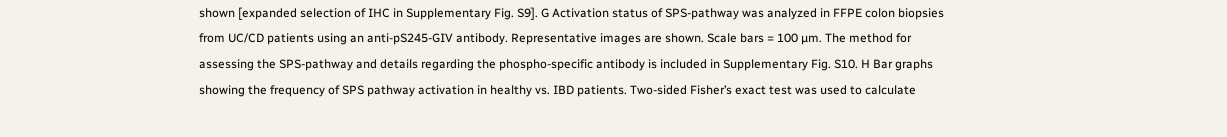shown [expanded selection of IHC in Supplementary Fig. S9]. G Activation status of SPS-pathway was analyzed in FFPE colon biopsies from UC/CD patients using an anti-pS245-GIV antibody. Representative images are shown. Scale bars = 100 µm. The method for assessing the SPS-pathway and details regarding the phospho-specific antibody is included in Supplementary Fig. S10. H Bar graphs showing the frequency of SPS pathway activation in healthy vs. IBD patients. Two-sided Fisher’s exact test was used to calculate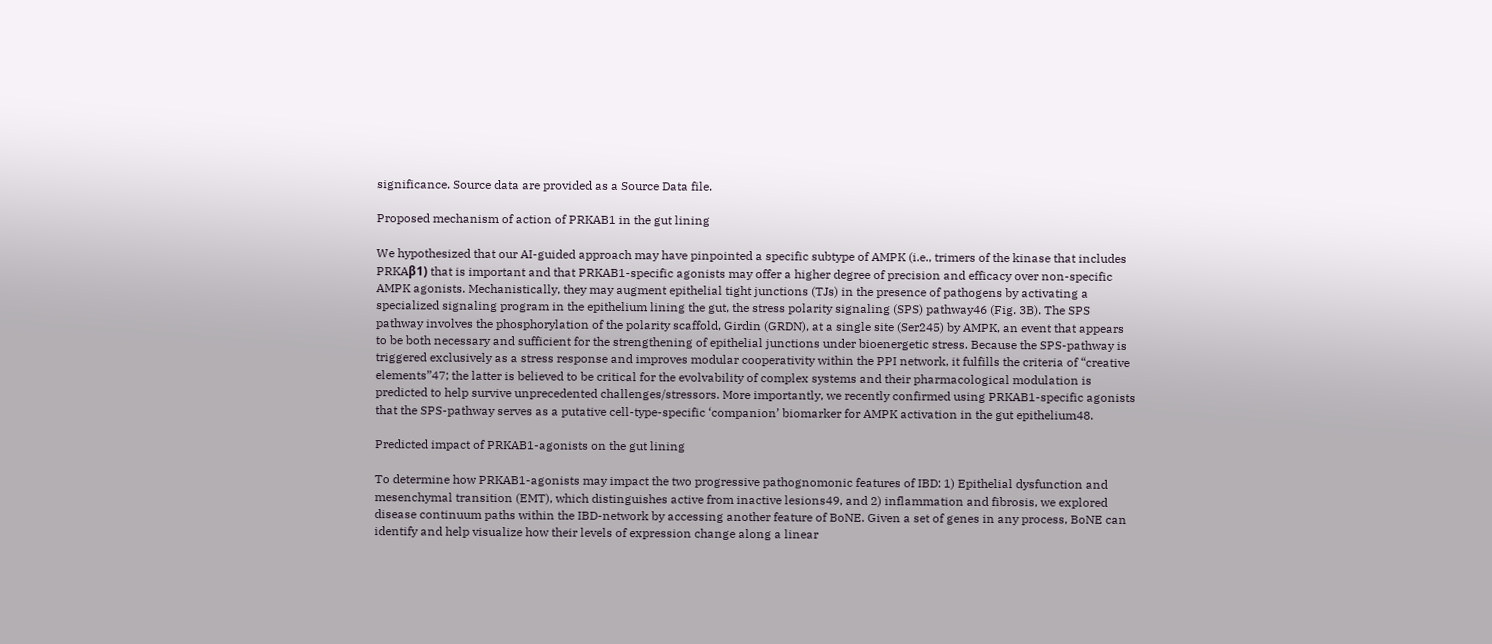significance. Source data are provided as a Source Data file.

Proposed mechanism of action of PRKAB1 in the gut lining

We hypothesized that our AI-guided approach may have pinpointed a specific subtype of AMPK (i.e., trimers of the kinase that includes PRKAβ1) that is important and that PRKAB1-specific agonists may offer a higher degree of precision and efficacy over non-specific AMPK agonists. Mechanistically, they may augment epithelial tight junctions (TJs) in the presence of pathogens by activating a specialized signaling program in the epithelium lining the gut, the stress polarity signaling (SPS) pathway46 (Fig. 3B). The SPS pathway involves the phosphorylation of the polarity scaffold, Girdin (GRDN), at a single site (Ser245) by AMPK, an event that appears to be both necessary and sufficient for the strengthening of epithelial junctions under bioenergetic stress. Because the SPS-pathway is triggered exclusively as a stress response and improves modular cooperativity within the PPI network, it fulfills the criteria of “creative elements”47; the latter is believed to be critical for the evolvability of complex systems and their pharmacological modulation is predicted to help survive unprecedented challenges/stressors. More importantly, we recently confirmed using PRKAB1-specific agonists that the SPS-pathway serves as a putative cell-type-specific ‘companion’ biomarker for AMPK activation in the gut epithelium48.

Predicted impact of PRKAB1-agonists on the gut lining

To determine how PRKAB1-agonists may impact the two progressive pathognomonic features of IBD: 1) Epithelial dysfunction and mesenchymal transition (EMT), which distinguishes active from inactive lesions49, and 2) inflammation and fibrosis, we explored disease continuum paths within the IBD-network by accessing another feature of BoNE. Given a set of genes in any process, BoNE can identify and help visualize how their levels of expression change along a linear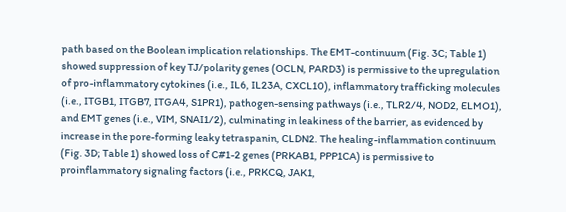path based on the Boolean implication relationships. The EMT-continuum (Fig. 3C; Table 1) showed suppression of key TJ/polarity genes (OCLN, PARD3) is permissive to the upregulation of pro-inflammatory cytokines (i.e., IL6, IL23A, CXCL10), inflammatory trafficking molecules (i.e., ITGB1, ITGB7, ITGA4, S1PR1), pathogen-sensing pathways (i.e., TLR2/4, NOD2, ELMO1), and EMT genes (i.e., VIM, SNAI1/2), culminating in leakiness of the barrier, as evidenced by increase in the pore-forming leaky tetraspanin, CLDN2. The healing-inflammation continuum (Fig. 3D; Table 1) showed loss of C#1-2 genes (PRKAB1, PPP1CA) is permissive to proinflammatory signaling factors (i.e., PRKCQ, JAK1,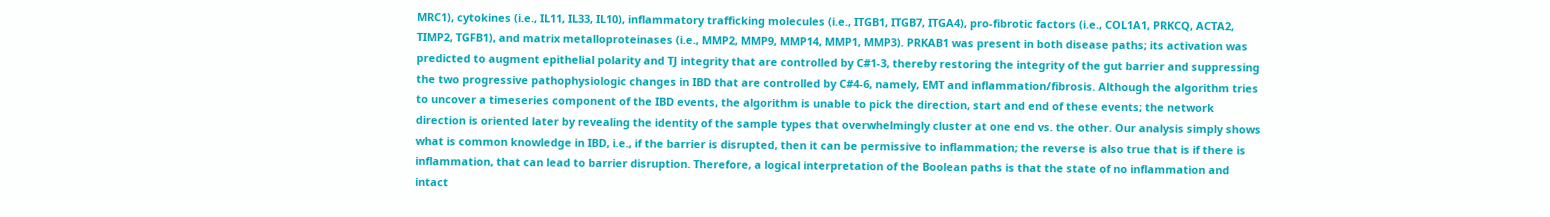MRC1), cytokines (i.e., IL11, IL33, IL10), inflammatory trafficking molecules (i.e., ITGB1, ITGB7, ITGA4), pro-fibrotic factors (i.e., COL1A1, PRKCQ, ACTA2, TIMP2, TGFB1), and matrix metalloproteinases (i.e., MMP2, MMP9, MMP14, MMP1, MMP3). PRKAB1 was present in both disease paths; its activation was predicted to augment epithelial polarity and TJ integrity that are controlled by C#1-3, thereby restoring the integrity of the gut barrier and suppressing the two progressive pathophysiologic changes in IBD that are controlled by C#4-6, namely, EMT and inflammation/fibrosis. Although the algorithm tries to uncover a timeseries component of the IBD events, the algorithm is unable to pick the direction, start and end of these events; the network direction is oriented later by revealing the identity of the sample types that overwhelmingly cluster at one end vs. the other. Our analysis simply shows what is common knowledge in IBD, i.e., if the barrier is disrupted, then it can be permissive to inflammation; the reverse is also true that is if there is inflammation, that can lead to barrier disruption. Therefore, a logical interpretation of the Boolean paths is that the state of no inflammation and intact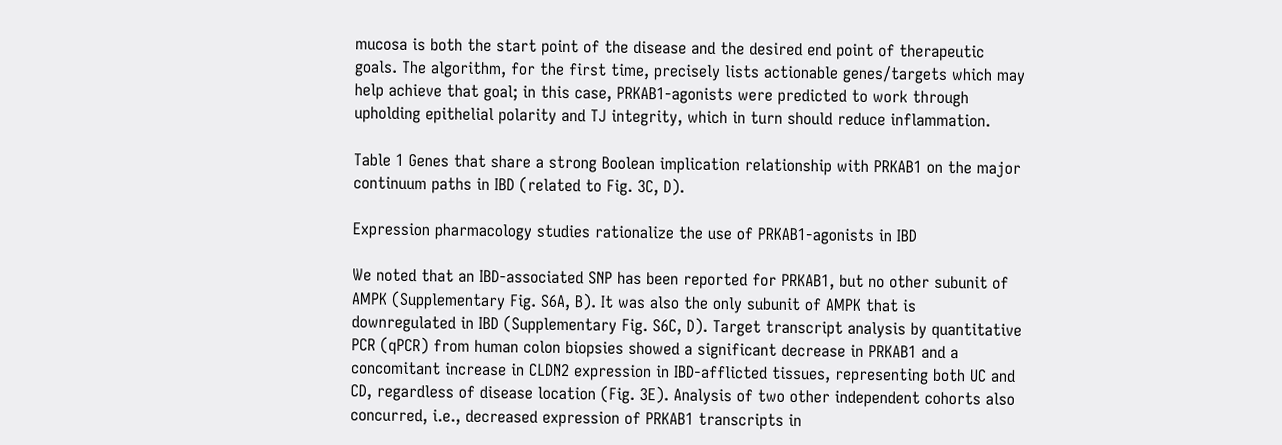mucosa is both the start point of the disease and the desired end point of therapeutic goals. The algorithm, for the first time, precisely lists actionable genes/targets which may help achieve that goal; in this case, PRKAB1-agonists were predicted to work through upholding epithelial polarity and TJ integrity, which in turn should reduce inflammation.

Table 1 Genes that share a strong Boolean implication relationship with PRKAB1 on the major continuum paths in IBD (related to Fig. 3C, D).

Expression pharmacology studies rationalize the use of PRKAB1-agonists in IBD

We noted that an IBD-associated SNP has been reported for PRKAB1, but no other subunit of AMPK (Supplementary Fig. S6A, B). It was also the only subunit of AMPK that is downregulated in IBD (Supplementary Fig. S6C, D). Target transcript analysis by quantitative PCR (qPCR) from human colon biopsies showed a significant decrease in PRKAB1 and a concomitant increase in CLDN2 expression in IBD-afflicted tissues, representing both UC and CD, regardless of disease location (Fig. 3E). Analysis of two other independent cohorts also concurred, i.e., decreased expression of PRKAB1 transcripts in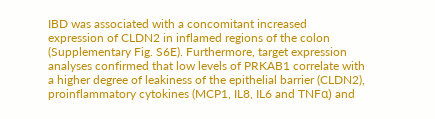IBD was associated with a concomitant increased expression of CLDN2 in inflamed regions of the colon (Supplementary Fig. S6E). Furthermore, target expression analyses confirmed that low levels of PRKAB1 correlate with a higher degree of leakiness of the epithelial barrier (CLDN2), proinflammatory cytokines (MCP1, IL8, IL6 and TNFα) and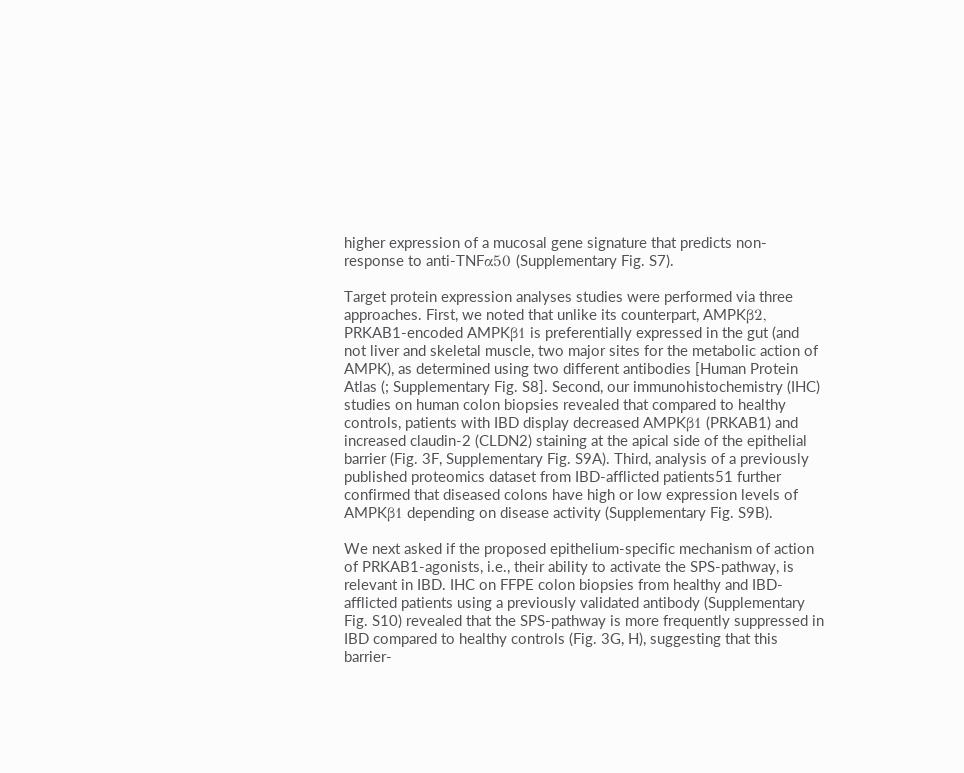higher expression of a mucosal gene signature that predicts non-response to anti-TNFα50 (Supplementary Fig. S7).

Target protein expression analyses studies were performed via three approaches. First, we noted that unlike its counterpart, AMPKβ2, PRKAB1-encoded AMPKβ1 is preferentially expressed in the gut (and not liver and skeletal muscle, two major sites for the metabolic action of AMPK), as determined using two different antibodies [Human Protein Atlas (; Supplementary Fig. S8]. Second, our immunohistochemistry (IHC) studies on human colon biopsies revealed that compared to healthy controls, patients with IBD display decreased AMPKβ1 (PRKAB1) and increased claudin-2 (CLDN2) staining at the apical side of the epithelial barrier (Fig. 3F, Supplementary Fig. S9A). Third, analysis of a previously published proteomics dataset from IBD-afflicted patients51 further confirmed that diseased colons have high or low expression levels of AMPKβ1 depending on disease activity (Supplementary Fig. S9B).

We next asked if the proposed epithelium-specific mechanism of action of PRKAB1-agonists, i.e., their ability to activate the SPS-pathway, is relevant in IBD. IHC on FFPE colon biopsies from healthy and IBD-afflicted patients using a previously validated antibody (Supplementary Fig. S10) revealed that the SPS-pathway is more frequently suppressed in IBD compared to healthy controls (Fig. 3G, H), suggesting that this barrier-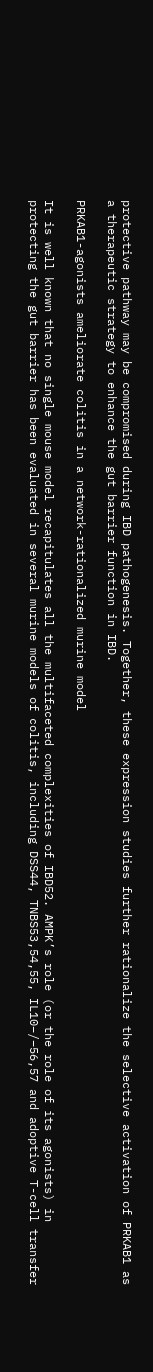protective pathway may be compromised during IBD pathogenesis. Together, these expression studies further rationalize the selective activation of PRKAB1 as a therapeutic strategy to enhance the gut barrier function in IBD.

PRKAB1-agonists ameliorate colitis in a network-rationalized murine model

It is well known that no single mouse model recapitulates all the multifaceted complexities of IBD52. AMPK’s role (or the role of its agonists) in protecting the gut barrier has been evaluated in several murine models of colitis, including DSS44, TNBS53,54,55, IL10−/−56,57 and adoptive T-cell transfer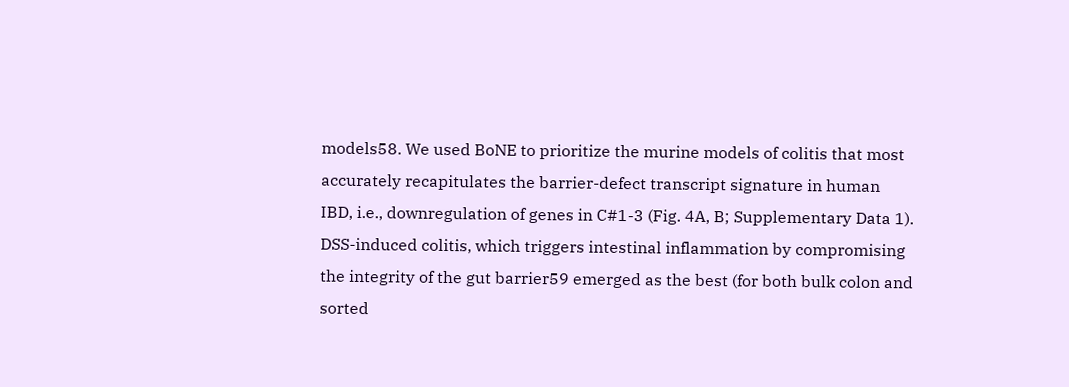models58. We used BoNE to prioritize the murine models of colitis that most accurately recapitulates the barrier-defect transcript signature in human IBD, i.e., downregulation of genes in C#1-3 (Fig. 4A, B; Supplementary Data 1). DSS-induced colitis, which triggers intestinal inflammation by compromising the integrity of the gut barrier59 emerged as the best (for both bulk colon and sorted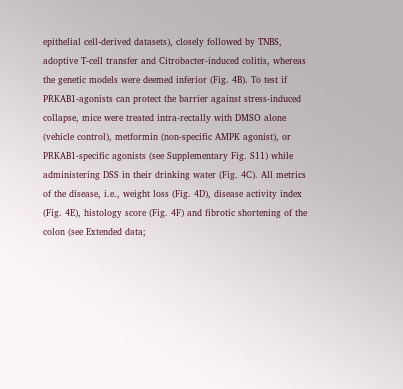epithelial cell-derived datasets), closely followed by TNBS, adoptive T-cell transfer and Citrobacter-induced colitis, whereas the genetic models were deemed inferior (Fig. 4B). To test if PRKAB1-agonists can protect the barrier against stress-induced collapse, mice were treated intra-rectally with DMSO alone (vehicle control), metformin (non-specific AMPK agonist), or PRKAB1-specific agonists (see Supplementary Fig. S11) while administering DSS in their drinking water (Fig. 4C). All metrics of the disease, i.e., weight loss (Fig. 4D), disease activity index (Fig. 4E), histology score (Fig. 4F) and fibrotic shortening of the colon (see Extended data;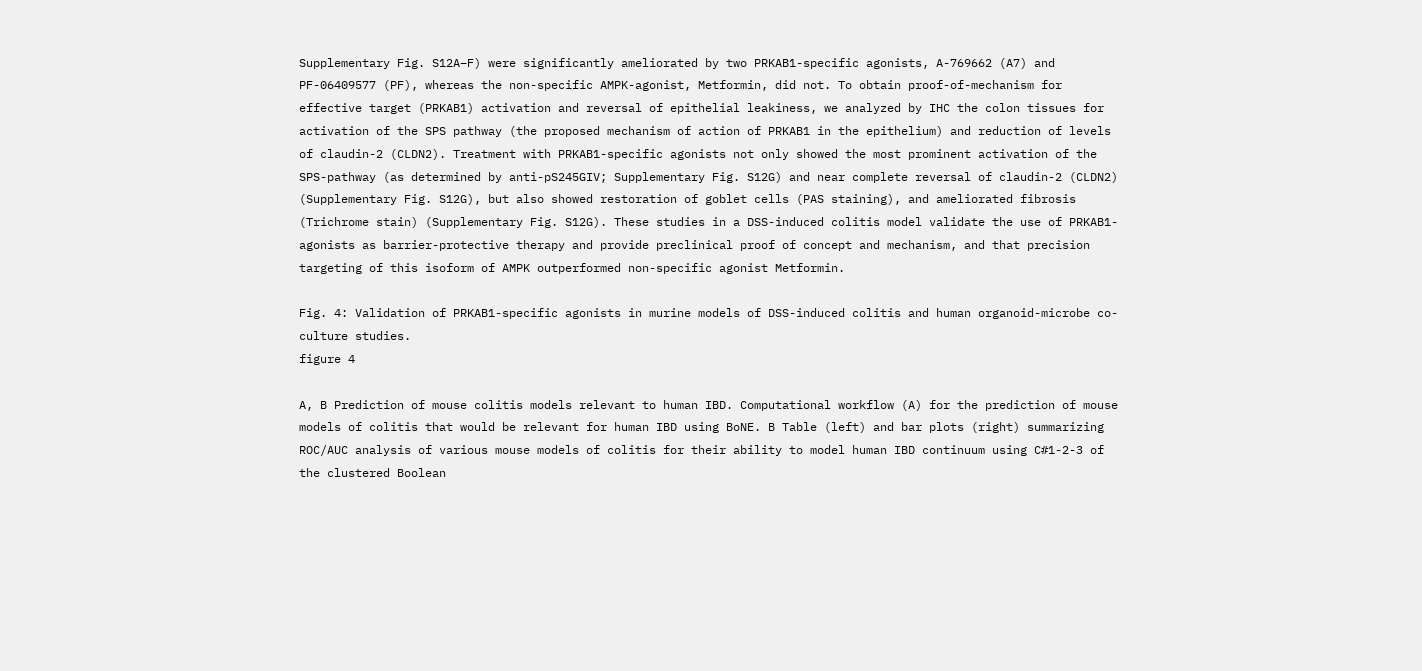Supplementary Fig. S12A–F) were significantly ameliorated by two PRKAB1-specific agonists, A-769662 (A7) and PF-06409577 (PF), whereas the non-specific AMPK-agonist, Metformin, did not. To obtain proof-of-mechanism for effective target (PRKAB1) activation and reversal of epithelial leakiness, we analyzed by IHC the colon tissues for activation of the SPS pathway (the proposed mechanism of action of PRKAB1 in the epithelium) and reduction of levels of claudin-2 (CLDN2). Treatment with PRKAB1-specific agonists not only showed the most prominent activation of the SPS-pathway (as determined by anti-pS245GIV; Supplementary Fig. S12G) and near complete reversal of claudin-2 (CLDN2) (Supplementary Fig. S12G), but also showed restoration of goblet cells (PAS staining), and ameliorated fibrosis (Trichrome stain) (Supplementary Fig. S12G). These studies in a DSS-induced colitis model validate the use of PRKAB1-agonists as barrier-protective therapy and provide preclinical proof of concept and mechanism, and that precision targeting of this isoform of AMPK outperformed non-specific agonist Metformin.

Fig. 4: Validation of PRKAB1-specific agonists in murine models of DSS-induced colitis and human organoid-microbe co-culture studies.
figure 4

A, B Prediction of mouse colitis models relevant to human IBD. Computational workflow (A) for the prediction of mouse models of colitis that would be relevant for human IBD using BoNE. B Table (left) and bar plots (right) summarizing ROC/AUC analysis of various mouse models of colitis for their ability to model human IBD continuum using C#1-2-3 of the clustered Boolean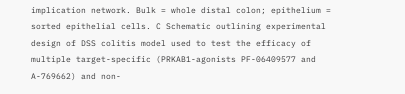implication network. Bulk = whole distal colon; epithelium = sorted epithelial cells. C Schematic outlining experimental design of DSS colitis model used to test the efficacy of multiple target-specific (PRKAB1-agonists PF-06409577 and A-769662) and non-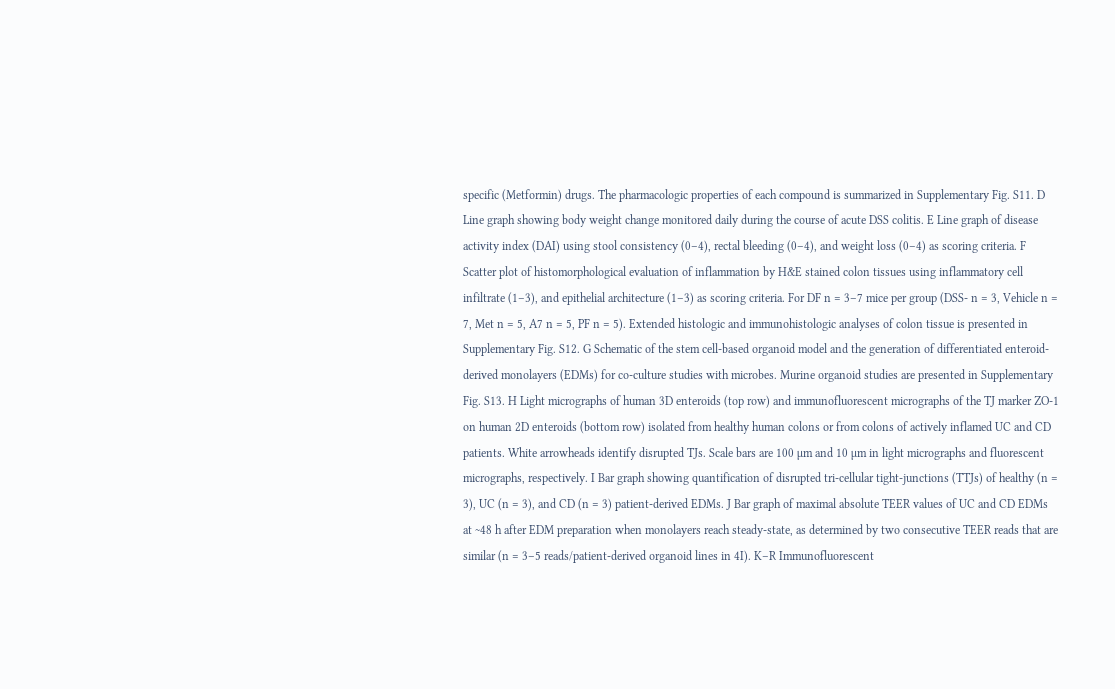specific (Metformin) drugs. The pharmacologic properties of each compound is summarized in Supplementary Fig. S11. D Line graph showing body weight change monitored daily during the course of acute DSS colitis. E Line graph of disease activity index (DAI) using stool consistency (0–4), rectal bleeding (0–4), and weight loss (0–4) as scoring criteria. F Scatter plot of histomorphological evaluation of inflammation by H&E stained colon tissues using inflammatory cell infiltrate (1–3), and epithelial architecture (1–3) as scoring criteria. For DF n = 3–7 mice per group (DSS- n = 3, Vehicle n = 7, Met n = 5, A7 n = 5, PF n = 5). Extended histologic and immunohistologic analyses of colon tissue is presented in Supplementary Fig. S12. G Schematic of the stem cell-based organoid model and the generation of differentiated enteroid-derived monolayers (EDMs) for co-culture studies with microbes. Murine organoid studies are presented in Supplementary Fig. S13. H Light micrographs of human 3D enteroids (top row) and immunofluorescent micrographs of the TJ marker ZO-1 on human 2D enteroids (bottom row) isolated from healthy human colons or from colons of actively inflamed UC and CD patients. White arrowheads identify disrupted TJs. Scale bars are 100 µm and 10 µm in light micrographs and fluorescent micrographs, respectively. I Bar graph showing quantification of disrupted tri-cellular tight-junctions (TTJs) of healthy (n = 3), UC (n = 3), and CD (n = 3) patient-derived EDMs. J Bar graph of maximal absolute TEER values of UC and CD EDMs at ~48 h after EDM preparation when monolayers reach steady-state, as determined by two consecutive TEER reads that are similar (n = 3–5 reads/patient-derived organoid lines in 4I). K–R Immunofluorescent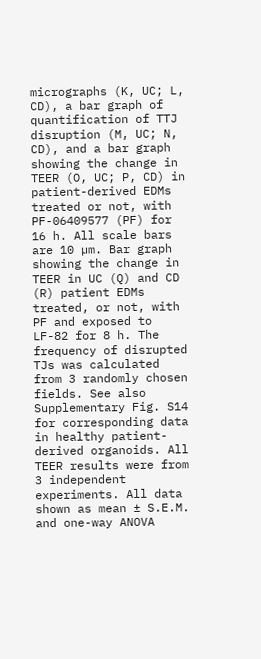micrographs (K, UC; L, CD), a bar graph of quantification of TTJ disruption (M, UC; N, CD), and a bar graph showing the change in TEER (O, UC; P, CD) in patient-derived EDMs treated or not, with PF-06409577 (PF) for 16 h. All scale bars are 10 µm. Bar graph showing the change in TEER in UC (Q) and CD (R) patient EDMs treated, or not, with PF and exposed to LF-82 for 8 h. The frequency of disrupted TJs was calculated from 3 randomly chosen fields. See also Supplementary Fig. S14 for corresponding data in healthy patient-derived organoids. All TEER results were from 3 independent experiments. All data shown as mean ± S.E.M. and one-way ANOVA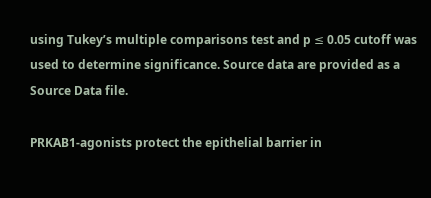using Tukey’s multiple comparisons test and p ≤ 0.05 cutoff was used to determine significance. Source data are provided as a Source Data file.

PRKAB1-agonists protect the epithelial barrier in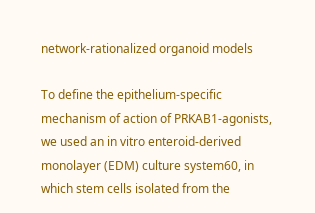network-rationalized organoid models

To define the epithelium-specific mechanism of action of PRKAB1-agonists, we used an in vitro enteroid-derived monolayer (EDM) culture system60, in which stem cells isolated from the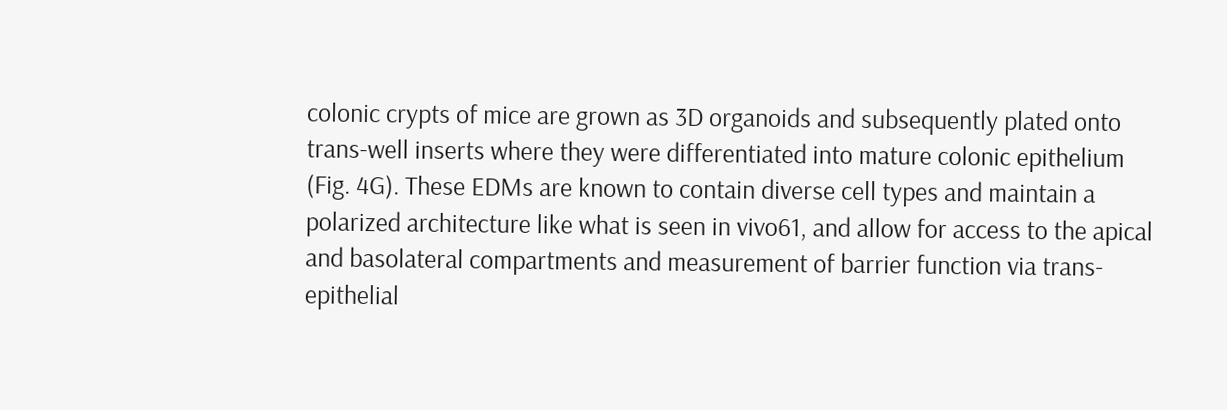colonic crypts of mice are grown as 3D organoids and subsequently plated onto trans-well inserts where they were differentiated into mature colonic epithelium (Fig. 4G). These EDMs are known to contain diverse cell types and maintain a polarized architecture like what is seen in vivo61, and allow for access to the apical and basolateral compartments and measurement of barrier function via trans-epithelial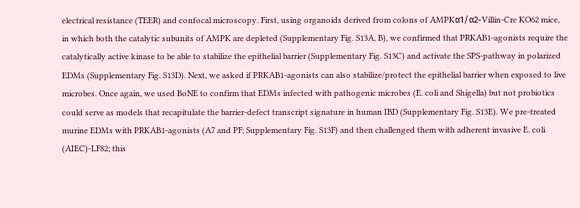electrical resistance (TEER) and confocal microscopy. First, using organoids derived from colons of AMPKα1/α2-Villin-Cre KO62 mice, in which both the catalytic subunits of AMPK are depleted (Supplementary Fig. S13A, B), we confirmed that PRKAB1-agonists require the catalytically active kinase to be able to stabilize the epithelial barrier (Supplementary Fig. S13C) and activate the SPS-pathway in polarized EDMs (Supplementary Fig. S13D). Next, we asked if PRKAB1-agonists can also stabilize/protect the epithelial barrier when exposed to live microbes. Once again, we used BoNE to confirm that EDMs infected with pathogenic microbes (E. coli and Shigella) but not probiotics could serve as models that recapitulate the barrier-defect transcript signature in human IBD (Supplementary Fig. S13E). We pre-treated murine EDMs with PRKAB1-agonists (A7 and PF; Supplementary Fig. S13F) and then challenged them with adherent invasive E. coli (AIEC)-LF82; this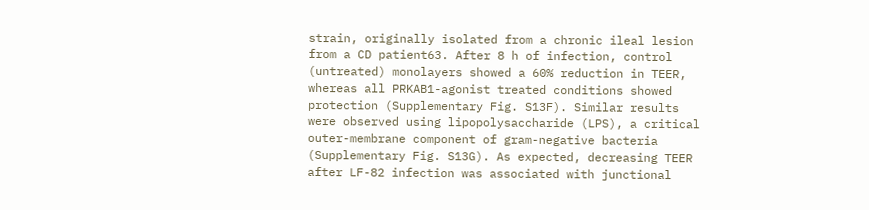strain, originally isolated from a chronic ileal lesion from a CD patient63. After 8 h of infection, control (untreated) monolayers showed a 60% reduction in TEER, whereas all PRKAB1-agonist treated conditions showed protection (Supplementary Fig. S13F). Similar results were observed using lipopolysaccharide (LPS), a critical outer-membrane component of gram-negative bacteria (Supplementary Fig. S13G). As expected, decreasing TEER after LF-82 infection was associated with junctional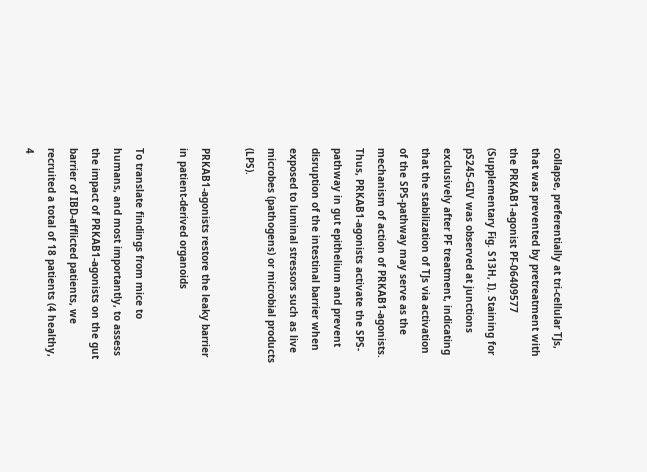collapse, preferentially at tri-cellular TJs, that was prevented by pretreatment with the PRKAB1-agonist PF-06409577 (Supplementary Fig. S13H, I). Staining for pS245-GIV was observed at junctions exclusively after PF treatment, indicating that the stabilization of TJs via activation of the SPS-pathway may serve as the mechanism of action of PRKAB1-agonists. Thus, PRKAB1-agonists activate the SPS-pathway in gut epithelium and prevent disruption of the intestinal barrier when exposed to luminal stressors such as live microbes (pathogens) or microbial products (LPS).

PRKAB1-agonists restore the leaky barrier in patient-derived organoids

To translate findings from mice to humans, and most importantly, to assess the impact of PRKAB1-agonists on the gut barrier of IBD-afflicted patients, we recruited a total of 18 patients (4 healthy, 4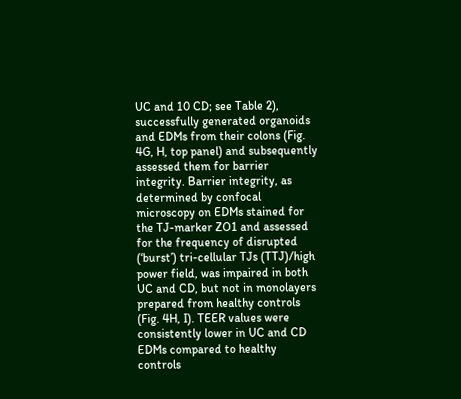UC and 10 CD; see Table 2), successfully generated organoids and EDMs from their colons (Fig. 4G, H, top panel) and subsequently assessed them for barrier integrity. Barrier integrity, as determined by confocal microscopy on EDMs stained for the TJ-marker ZO1 and assessed for the frequency of disrupted (‘burst’) tri-cellular TJs (TTJ)/high power field, was impaired in both UC and CD, but not in monolayers prepared from healthy controls (Fig. 4H, I). TEER values were consistently lower in UC and CD EDMs compared to healthy controls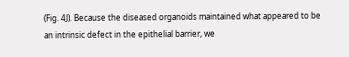(Fig. 4J). Because the diseased organoids maintained what appeared to be an intrinsic defect in the epithelial barrier, we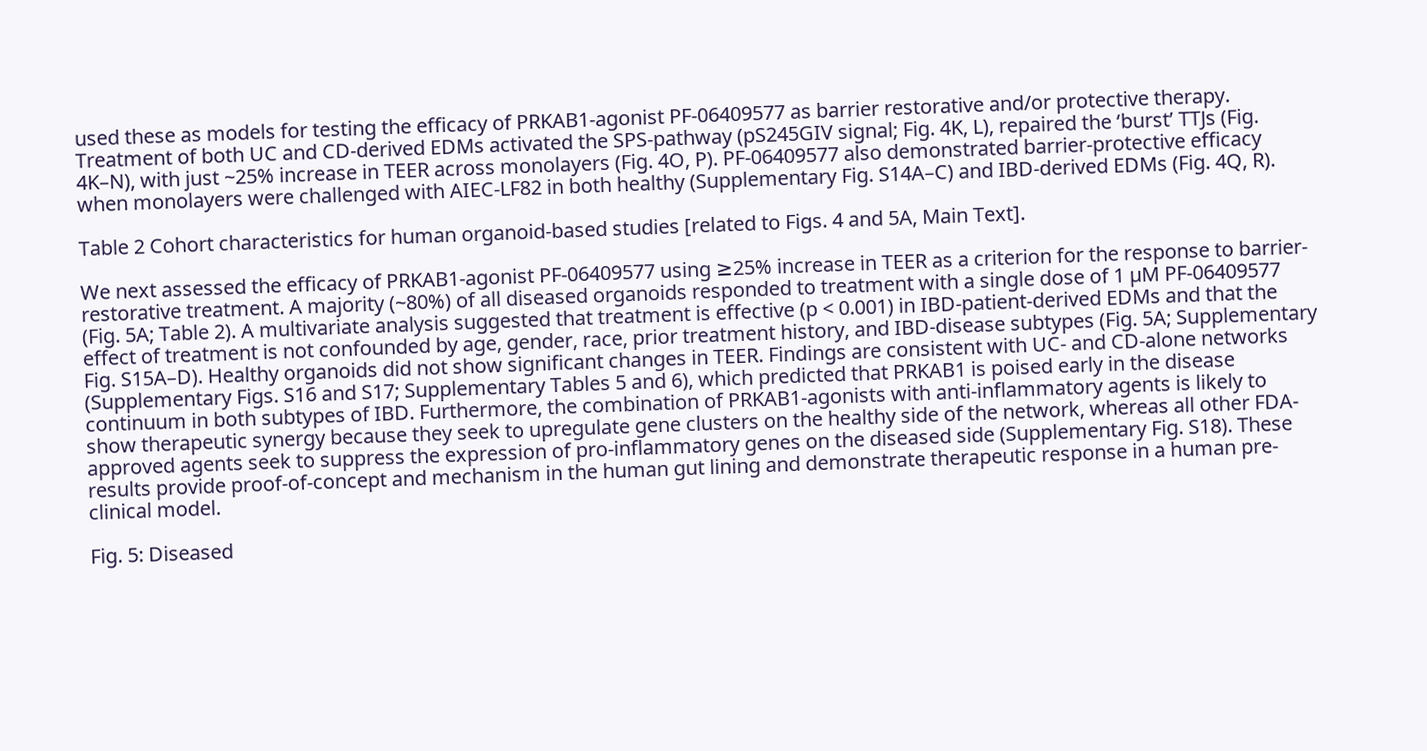used these as models for testing the efficacy of PRKAB1-agonist PF-06409577 as barrier restorative and/or protective therapy. Treatment of both UC and CD-derived EDMs activated the SPS-pathway (pS245GIV signal; Fig. 4K, L), repaired the ‘burst’ TTJs (Fig. 4K–N), with just ~25% increase in TEER across monolayers (Fig. 4O, P). PF-06409577 also demonstrated barrier-protective efficacy when monolayers were challenged with AIEC-LF82 in both healthy (Supplementary Fig. S14A–C) and IBD-derived EDMs (Fig. 4Q, R).

Table 2 Cohort characteristics for human organoid-based studies [related to Figs. 4 and 5A, Main Text].

We next assessed the efficacy of PRKAB1-agonist PF-06409577 using ≥25% increase in TEER as a criterion for the response to barrier-restorative treatment. A majority (~80%) of all diseased organoids responded to treatment with a single dose of 1 µM PF-06409577 (Fig. 5A; Table 2). A multivariate analysis suggested that treatment is effective (p < 0.001) in IBD-patient-derived EDMs and that the effect of treatment is not confounded by age, gender, race, prior treatment history, and IBD-disease subtypes (Fig. 5A; Supplementary Fig. S15A–D). Healthy organoids did not show significant changes in TEER. Findings are consistent with UC- and CD-alone networks (Supplementary Figs. S16 and S17; Supplementary Tables 5 and 6), which predicted that PRKAB1 is poised early in the disease continuum in both subtypes of IBD. Furthermore, the combination of PRKAB1-agonists with anti-inflammatory agents is likely to show therapeutic synergy because they seek to upregulate gene clusters on the healthy side of the network, whereas all other FDA-approved agents seek to suppress the expression of pro-inflammatory genes on the diseased side (Supplementary Fig. S18). These results provide proof-of-concept and mechanism in the human gut lining and demonstrate therapeutic response in a human pre-clinical model.

Fig. 5: Diseased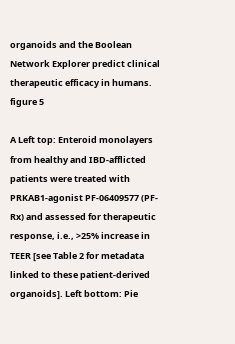organoids and the Boolean Network Explorer predict clinical therapeutic efficacy in humans.
figure 5

A Left top: Enteroid monolayers from healthy and IBD-afflicted patients were treated with PRKAB1-agonist PF-06409577 (PF-Rx) and assessed for therapeutic response, i.e., >25% increase in TEER [see Table 2 for metadata linked to these patient-derived organoids]. Left bottom: Pie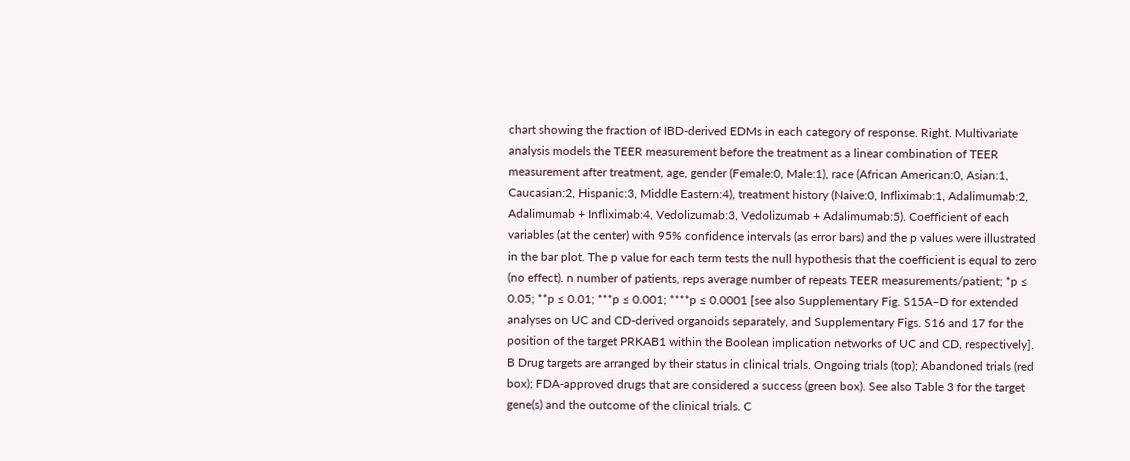chart showing the fraction of IBD-derived EDMs in each category of response. Right. Multivariate analysis models the TEER measurement before the treatment as a linear combination of TEER measurement after treatment, age, gender (Female:0, Male:1), race (African American:0, Asian:1, Caucasian:2, Hispanic:3, Middle Eastern:4), treatment history (Naive:0, Infliximab:1, Adalimumab:2, Adalimumab + Infliximab:4, Vedolizumab:3, Vedolizumab + Adalimumab:5). Coefficient of each variables (at the center) with 95% confidence intervals (as error bars) and the p values were illustrated in the bar plot. The p value for each term tests the null hypothesis that the coefficient is equal to zero (no effect). n number of patients, reps average number of repeats TEER measurements/patient; *p ≤ 0.05; **p ≤ 0.01; ***p ≤ 0.001; ****p ≤ 0.0001 [see also Supplementary Fig. S15A–D for extended analyses on UC and CD-derived organoids separately, and Supplementary Figs. S16 and 17 for the position of the target PRKAB1 within the Boolean implication networks of UC and CD, respectively]. B Drug targets are arranged by their status in clinical trials. Ongoing trials (top); Abandoned trials (red box); FDA-approved drugs that are considered a success (green box). See also Table 3 for the target gene(s) and the outcome of the clinical trials. C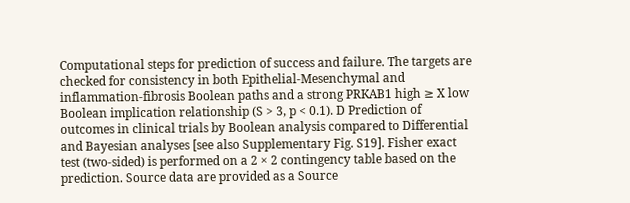Computational steps for prediction of success and failure. The targets are checked for consistency in both Epithelial-Mesenchymal and inflammation-fibrosis Boolean paths and a strong PRKAB1 high ≥ X low Boolean implication relationship (S > 3, p < 0.1). D Prediction of outcomes in clinical trials by Boolean analysis compared to Differential and Bayesian analyses [see also Supplementary Fig. S19]. Fisher exact test (two-sided) is performed on a 2 × 2 contingency table based on the prediction. Source data are provided as a Source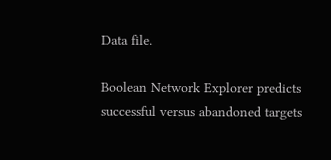Data file.

Boolean Network Explorer predicts successful versus abandoned targets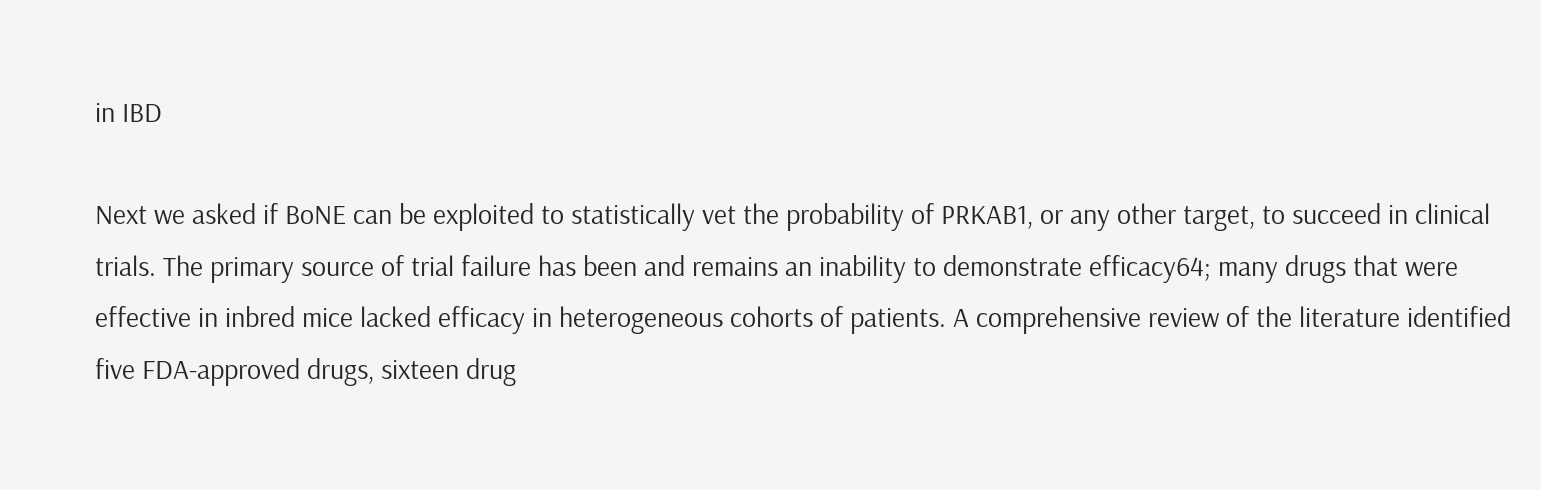in IBD

Next we asked if BoNE can be exploited to statistically vet the probability of PRKAB1, or any other target, to succeed in clinical trials. The primary source of trial failure has been and remains an inability to demonstrate efficacy64; many drugs that were effective in inbred mice lacked efficacy in heterogeneous cohorts of patients. A comprehensive review of the literature identified five FDA-approved drugs, sixteen drug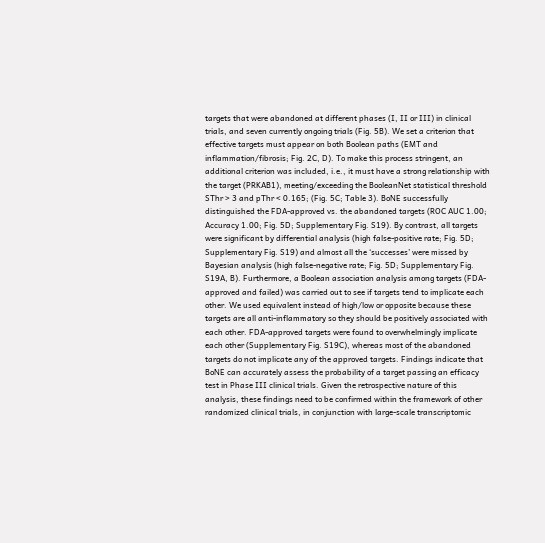targets that were abandoned at different phases (I, II or III) in clinical trials, and seven currently ongoing trials (Fig. 5B). We set a criterion that effective targets must appear on both Boolean paths (EMT and inflammation/fibrosis; Fig. 2C, D). To make this process stringent, an additional criterion was included, i.e., it must have a strong relationship with the target (PRKAB1), meeting/exceeding the BooleanNet statistical threshold SThr > 3 and pThr < 0.165; (Fig. 5C; Table 3). BoNE successfully distinguished the FDA-approved vs. the abandoned targets (ROC AUC 1.00; Accuracy 1.00; Fig. 5D; Supplementary Fig. S19). By contrast, all targets were significant by differential analysis (high false-positive rate; Fig. 5D; Supplementary Fig. S19) and almost all the ‘successes’ were missed by Bayesian analysis (high false-negative rate; Fig. 5D; Supplementary Fig. S19A, B). Furthermore, a Boolean association analysis among targets (FDA-approved and failed) was carried out to see if targets tend to implicate each other. We used equivalent instead of high/low or opposite because these targets are all anti-inflammatory so they should be positively associated with each other. FDA-approved targets were found to overwhelmingly implicate each other (Supplementary Fig. S19C), whereas most of the abandoned targets do not implicate any of the approved targets. Findings indicate that BoNE can accurately assess the probability of a target passing an efficacy test in Phase III clinical trials. Given the retrospective nature of this analysis, these findings need to be confirmed within the framework of other randomized clinical trials, in conjunction with large-scale transcriptomic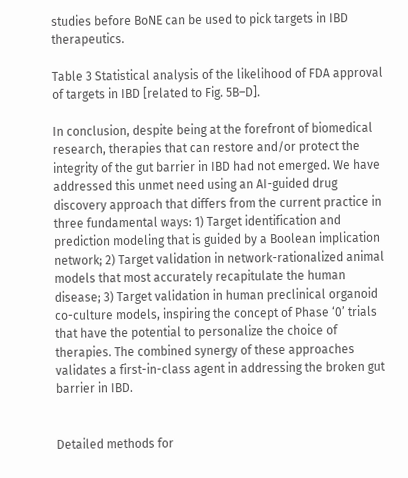studies before BoNE can be used to pick targets in IBD therapeutics.

Table 3 Statistical analysis of the likelihood of FDA approval of targets in IBD [related to Fig. 5B–D].

In conclusion, despite being at the forefront of biomedical research, therapies that can restore and/or protect the integrity of the gut barrier in IBD had not emerged. We have addressed this unmet need using an AI-guided drug discovery approach that differs from the current practice in three fundamental ways: 1) Target identification and prediction modeling that is guided by a Boolean implication network; 2) Target validation in network-rationalized animal models that most accurately recapitulate the human disease; 3) Target validation in human preclinical organoid co-culture models, inspiring the concept of Phase ‘0’ trials that have the potential to personalize the choice of therapies. The combined synergy of these approaches validates a first-in-class agent in addressing the broken gut barrier in IBD.


Detailed methods for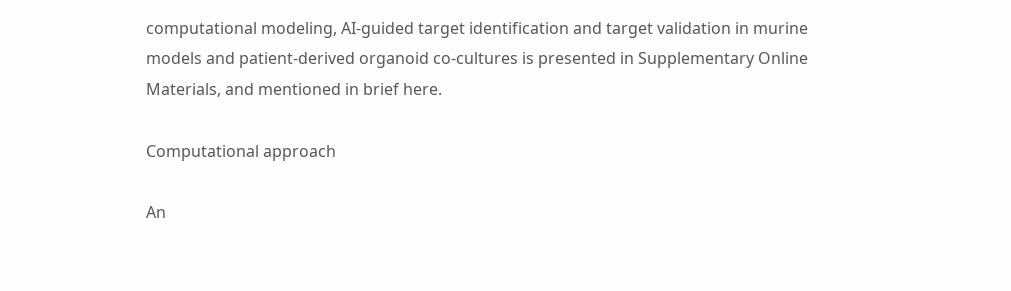computational modeling, AI-guided target identification and target validation in murine models and patient-derived organoid co-cultures is presented in Supplementary Online Materials, and mentioned in brief here.

Computational approach

An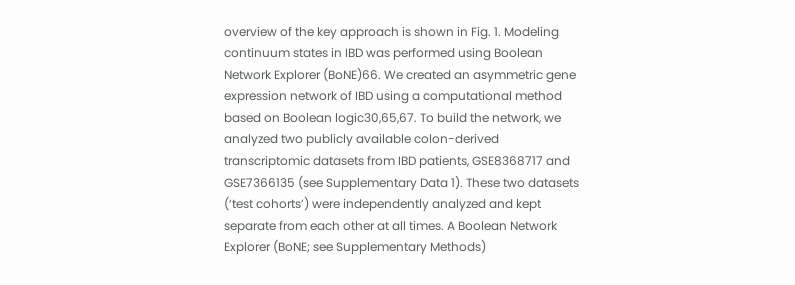overview of the key approach is shown in Fig. 1. Modeling continuum states in IBD was performed using Boolean Network Explorer (BoNE)66. We created an asymmetric gene expression network of IBD using a computational method based on Boolean logic30,65,67. To build the network, we analyzed two publicly available colon-derived transcriptomic datasets from IBD patients, GSE8368717 and GSE7366135 (see Supplementary Data 1). These two datasets (‘test cohorts’) were independently analyzed and kept separate from each other at all times. A Boolean Network Explorer (BoNE; see Supplementary Methods)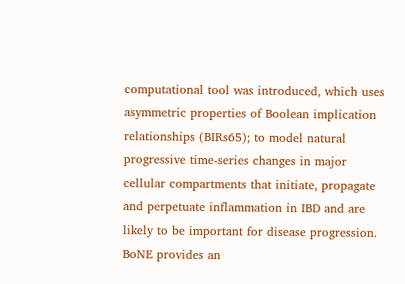computational tool was introduced, which uses asymmetric properties of Boolean implication relationships (BIRs65); to model natural progressive time-series changes in major cellular compartments that initiate, propagate and perpetuate inflammation in IBD and are likely to be important for disease progression. BoNE provides an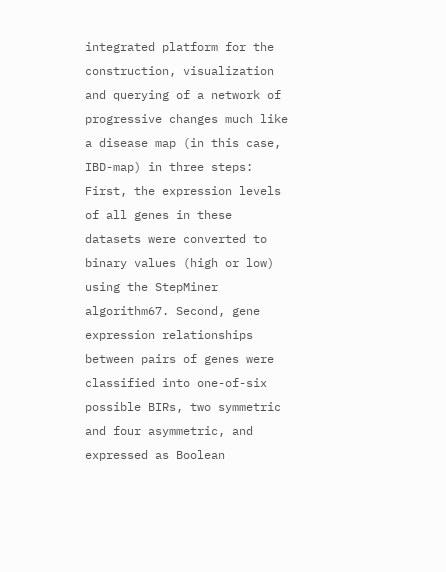integrated platform for the construction, visualization and querying of a network of progressive changes much like a disease map (in this case, IBD-map) in three steps: First, the expression levels of all genes in these datasets were converted to binary values (high or low) using the StepMiner algorithm67. Second, gene expression relationships between pairs of genes were classified into one-of-six possible BIRs, two symmetric and four asymmetric, and expressed as Boolean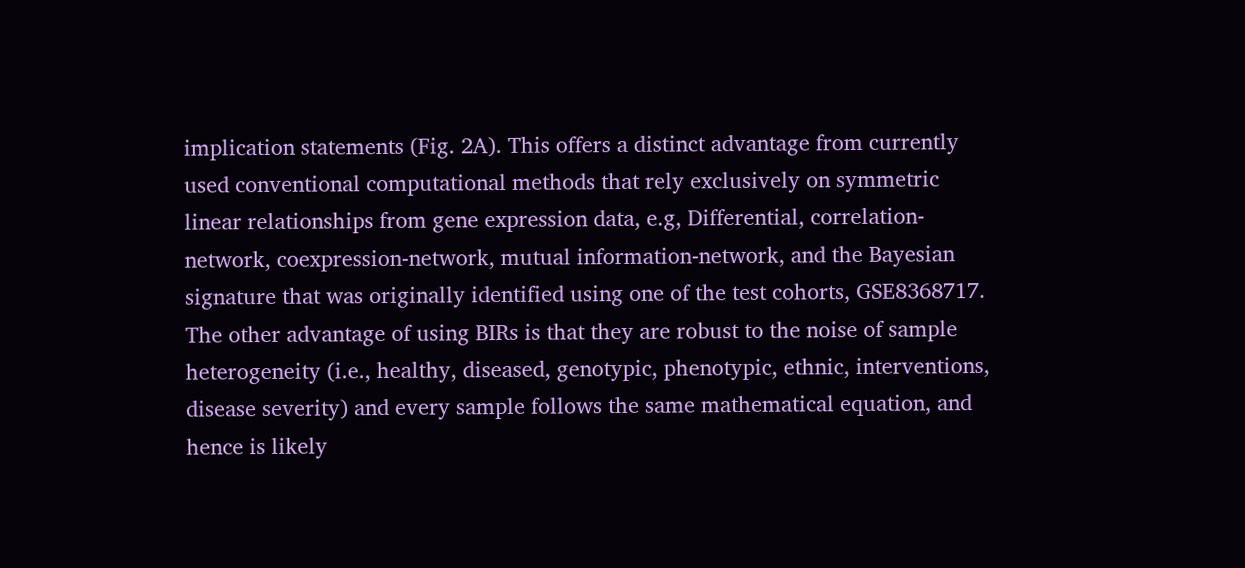implication statements (Fig. 2A). This offers a distinct advantage from currently used conventional computational methods that rely exclusively on symmetric linear relationships from gene expression data, e.g, Differential, correlation-network, coexpression-network, mutual information-network, and the Bayesian signature that was originally identified using one of the test cohorts, GSE8368717. The other advantage of using BIRs is that they are robust to the noise of sample heterogeneity (i.e., healthy, diseased, genotypic, phenotypic, ethnic, interventions, disease severity) and every sample follows the same mathematical equation, and hence is likely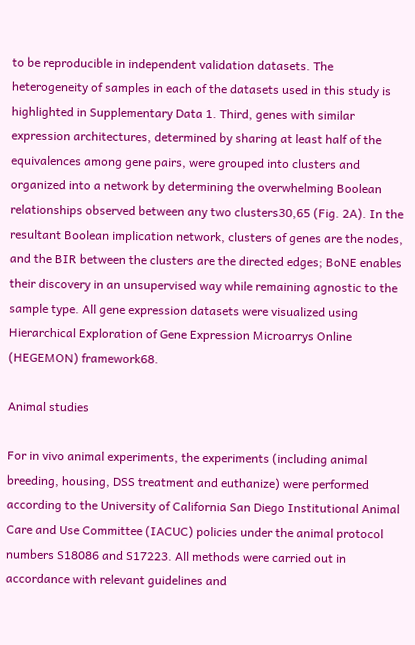to be reproducible in independent validation datasets. The heterogeneity of samples in each of the datasets used in this study is highlighted in Supplementary Data 1. Third, genes with similar expression architectures, determined by sharing at least half of the equivalences among gene pairs, were grouped into clusters and organized into a network by determining the overwhelming Boolean relationships observed between any two clusters30,65 (Fig. 2A). In the resultant Boolean implication network, clusters of genes are the nodes, and the BIR between the clusters are the directed edges; BoNE enables their discovery in an unsupervised way while remaining agnostic to the sample type. All gene expression datasets were visualized using Hierarchical Exploration of Gene Expression Microarrys Online (HEGEMON) framework68.

Animal studies

For in vivo animal experiments, the experiments (including animal breeding, housing, DSS treatment and euthanize) were performed according to the University of California San Diego Institutional Animal Care and Use Committee (IACUC) policies under the animal protocol numbers S18086 and S17223. All methods were carried out in accordance with relevant guidelines and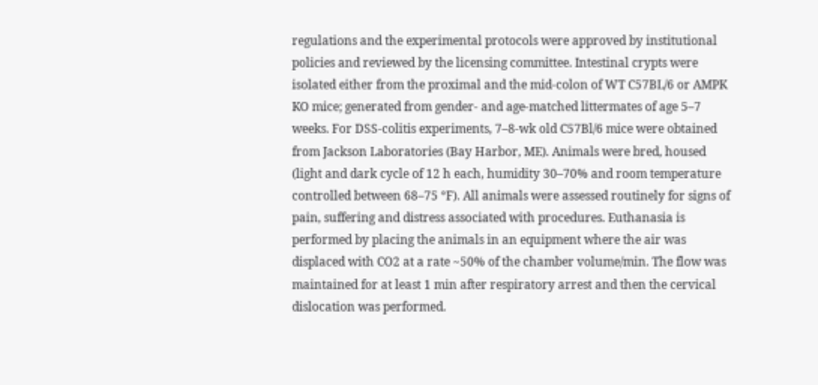regulations and the experimental protocols were approved by institutional policies and reviewed by the licensing committee. Intestinal crypts were isolated either from the proximal and the mid-colon of WT C57BL/6 or AMPK KO mice; generated from gender- and age-matched littermates of age 5–7 weeks. For DSS-colitis experiments, 7–8-wk old C57Bl/6 mice were obtained from Jackson Laboratories (Bay Harbor, ME). Animals were bred, housed (light and dark cycle of 12 h each, humidity 30–70% and room temperature controlled between 68–75 °F). All animals were assessed routinely for signs of pain, suffering and distress associated with procedures. Euthanasia is performed by placing the animals in an equipment where the air was displaced with CO2 at a rate ~50% of the chamber volume/min. The flow was maintained for at least 1 min after respiratory arrest and then the cervical dislocation was performed.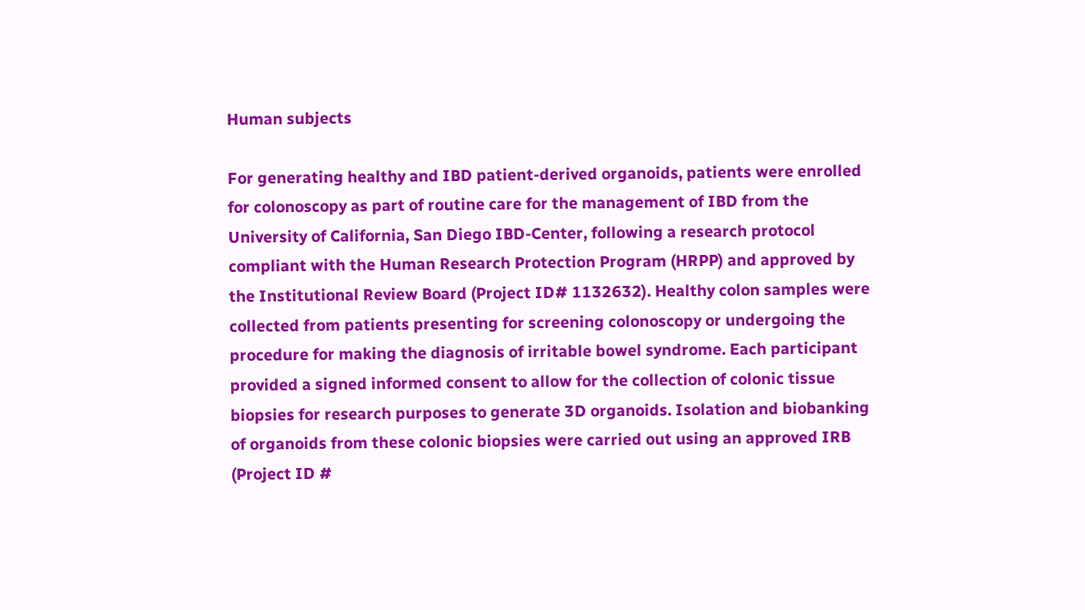Human subjects

For generating healthy and IBD patient-derived organoids, patients were enrolled for colonoscopy as part of routine care for the management of IBD from the University of California, San Diego IBD-Center, following a research protocol compliant with the Human Research Protection Program (HRPP) and approved by the Institutional Review Board (Project ID# 1132632). Healthy colon samples were collected from patients presenting for screening colonoscopy or undergoing the procedure for making the diagnosis of irritable bowel syndrome. Each participant provided a signed informed consent to allow for the collection of colonic tissue biopsies for research purposes to generate 3D organoids. Isolation and biobanking of organoids from these colonic biopsies were carried out using an approved IRB (Project ID #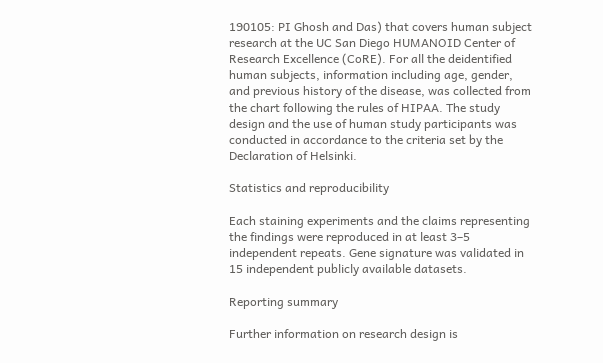190105: PI Ghosh and Das) that covers human subject research at the UC San Diego HUMANOID Center of Research Excellence (CoRE). For all the deidentified human subjects, information including age, gender, and previous history of the disease, was collected from the chart following the rules of HIPAA. The study design and the use of human study participants was conducted in accordance to the criteria set by the Declaration of Helsinki.

Statistics and reproducibility

Each staining experiments and the claims representing the findings were reproduced in at least 3–5 independent repeats. Gene signature was validated in 15 independent publicly available datasets.

Reporting summary

Further information on research design is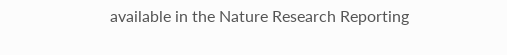available in the Nature Research Reporting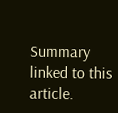Summary linked to this article.